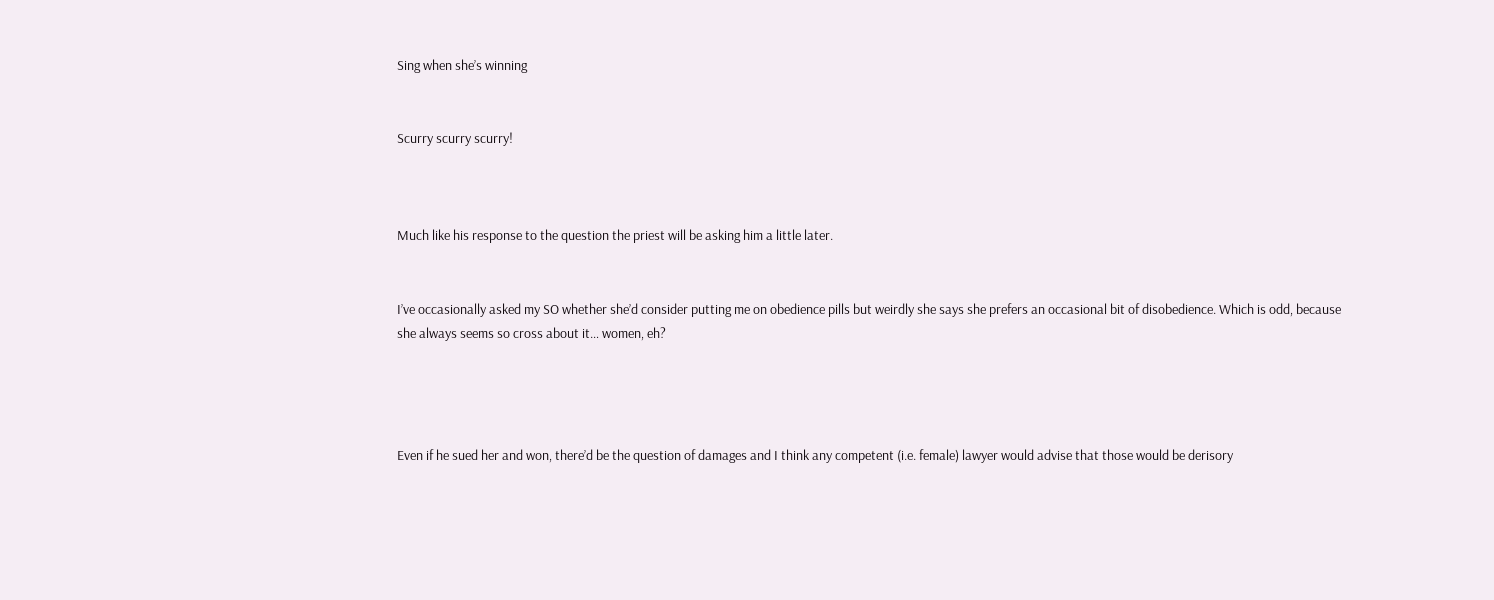Sing when she’s winning


Scurry scurry scurry!



Much like his response to the question the priest will be asking him a little later.


I’ve occasionally asked my SO whether she’d consider putting me on obedience pills but weirdly she says she prefers an occasional bit of disobedience. Which is odd, because she always seems so cross about it… women, eh?




Even if he sued her and won, there’d be the question of damages and I think any competent (i.e. female) lawyer would advise that those would be derisory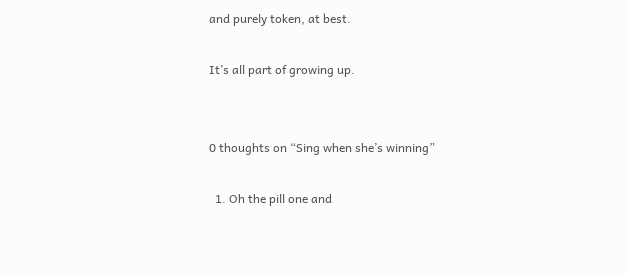and purely token, at best.

It’s all part of growing up.


0 thoughts on “Sing when she’s winning”

  1. Oh the pill one and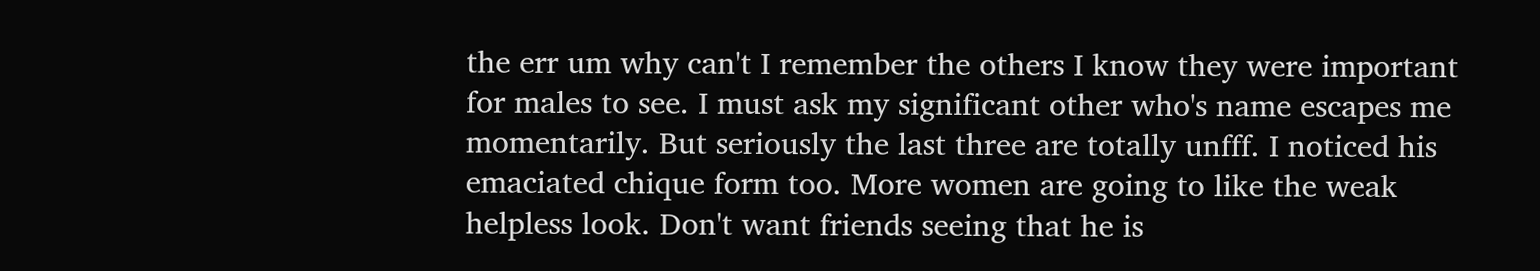the err um why can't I remember the others I know they were important for males to see. I must ask my significant other who's name escapes me momentarily. But seriously the last three are totally unfff. I noticed his emaciated chique form too. More women are going to like the weak helpless look. Don't want friends seeing that he is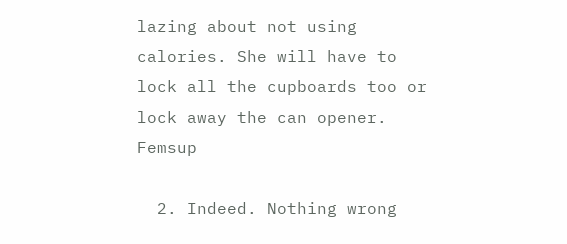lazing about not using calories. She will have to lock all the cupboards too or lock away the can opener. Femsup

  2. Indeed. Nothing wrong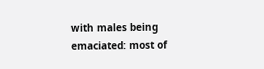with males being emaciated: most of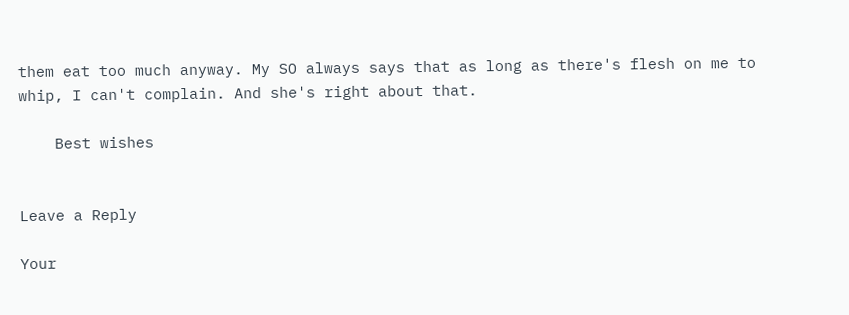them eat too much anyway. My SO always says that as long as there's flesh on me to whip, I can't complain. And she's right about that.

    Best wishes


Leave a Reply

Your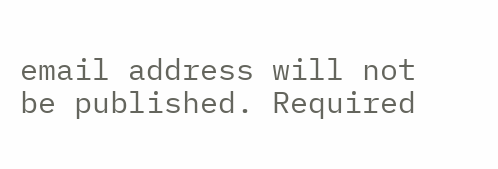email address will not be published. Required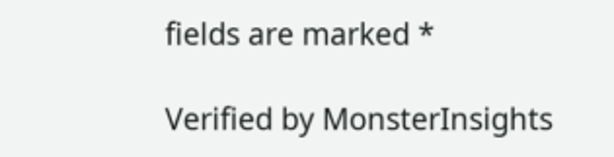fields are marked *

Verified by MonsterInsights